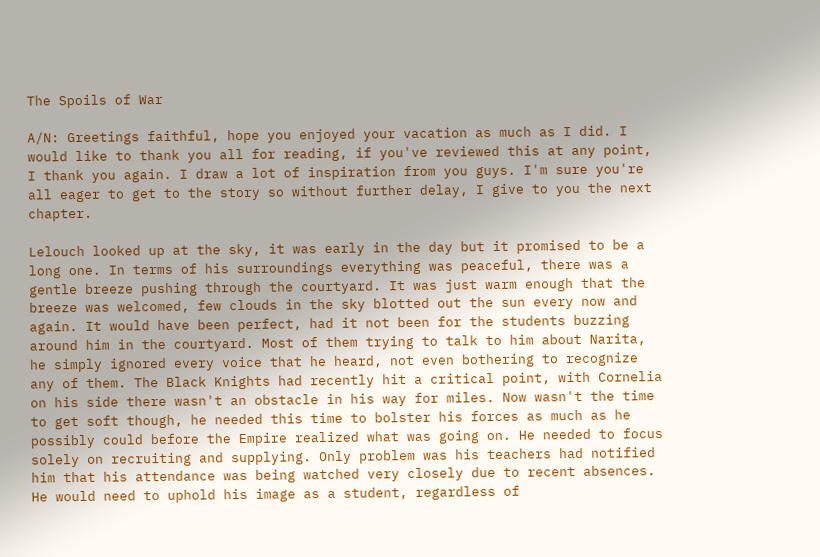The Spoils of War

A/N: Greetings faithful, hope you enjoyed your vacation as much as I did. I would like to thank you all for reading, if you've reviewed this at any point, I thank you again. I draw a lot of inspiration from you guys. I'm sure you're all eager to get to the story so without further delay, I give to you the next chapter.

Lelouch looked up at the sky, it was early in the day but it promised to be a long one. In terms of his surroundings everything was peaceful, there was a gentle breeze pushing through the courtyard. It was just warm enough that the breeze was welcomed, few clouds in the sky blotted out the sun every now and again. It would have been perfect, had it not been for the students buzzing around him in the courtyard. Most of them trying to talk to him about Narita, he simply ignored every voice that he heard, not even bothering to recognize any of them. The Black Knights had recently hit a critical point, with Cornelia on his side there wasn't an obstacle in his way for miles. Now wasn't the time to get soft though, he needed this time to bolster his forces as much as he possibly could before the Empire realized what was going on. He needed to focus solely on recruiting and supplying. Only problem was his teachers had notified him that his attendance was being watched very closely due to recent absences. He would need to uphold his image as a student, regardless of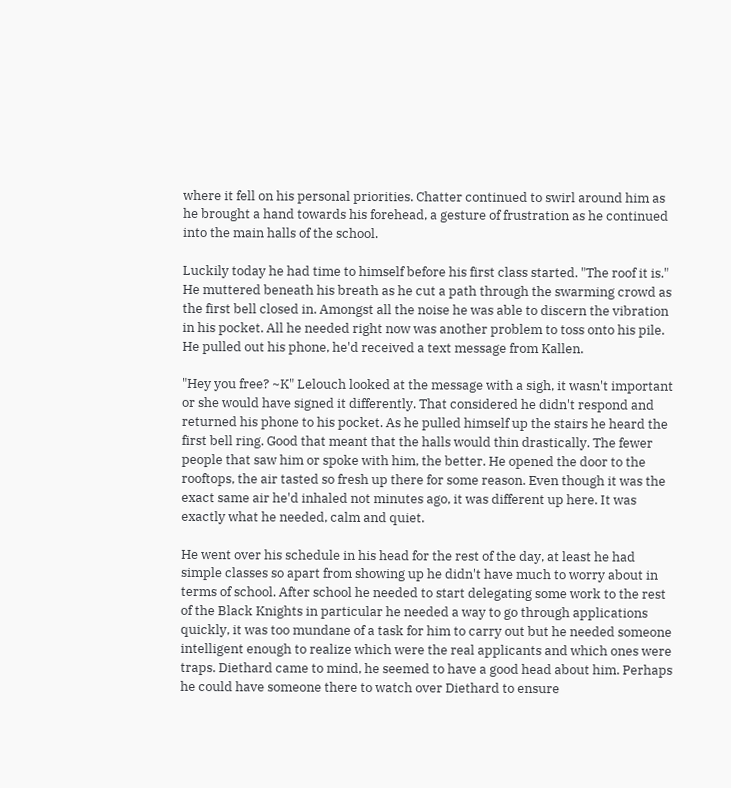where it fell on his personal priorities. Chatter continued to swirl around him as he brought a hand towards his forehead, a gesture of frustration as he continued into the main halls of the school.

Luckily today he had time to himself before his first class started. "The roof it is." He muttered beneath his breath as he cut a path through the swarming crowd as the first bell closed in. Amongst all the noise he was able to discern the vibration in his pocket. All he needed right now was another problem to toss onto his pile. He pulled out his phone, he'd received a text message from Kallen.

"Hey you free? ~K" Lelouch looked at the message with a sigh, it wasn't important or she would have signed it differently. That considered he didn't respond and returned his phone to his pocket. As he pulled himself up the stairs he heard the first bell ring. Good that meant that the halls would thin drastically. The fewer people that saw him or spoke with him, the better. He opened the door to the rooftops, the air tasted so fresh up there for some reason. Even though it was the exact same air he'd inhaled not minutes ago, it was different up here. It was exactly what he needed, calm and quiet.

He went over his schedule in his head for the rest of the day, at least he had simple classes so apart from showing up he didn't have much to worry about in terms of school. After school he needed to start delegating some work to the rest of the Black Knights in particular he needed a way to go through applications quickly, it was too mundane of a task for him to carry out but he needed someone intelligent enough to realize which were the real applicants and which ones were traps. Diethard came to mind, he seemed to have a good head about him. Perhaps he could have someone there to watch over Diethard to ensure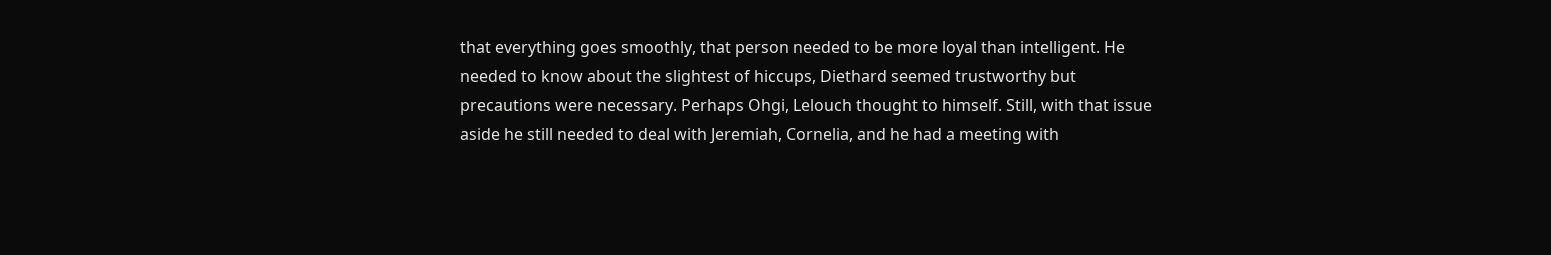that everything goes smoothly, that person needed to be more loyal than intelligent. He needed to know about the slightest of hiccups, Diethard seemed trustworthy but precautions were necessary. Perhaps Ohgi, Lelouch thought to himself. Still, with that issue aside he still needed to deal with Jeremiah, Cornelia, and he had a meeting with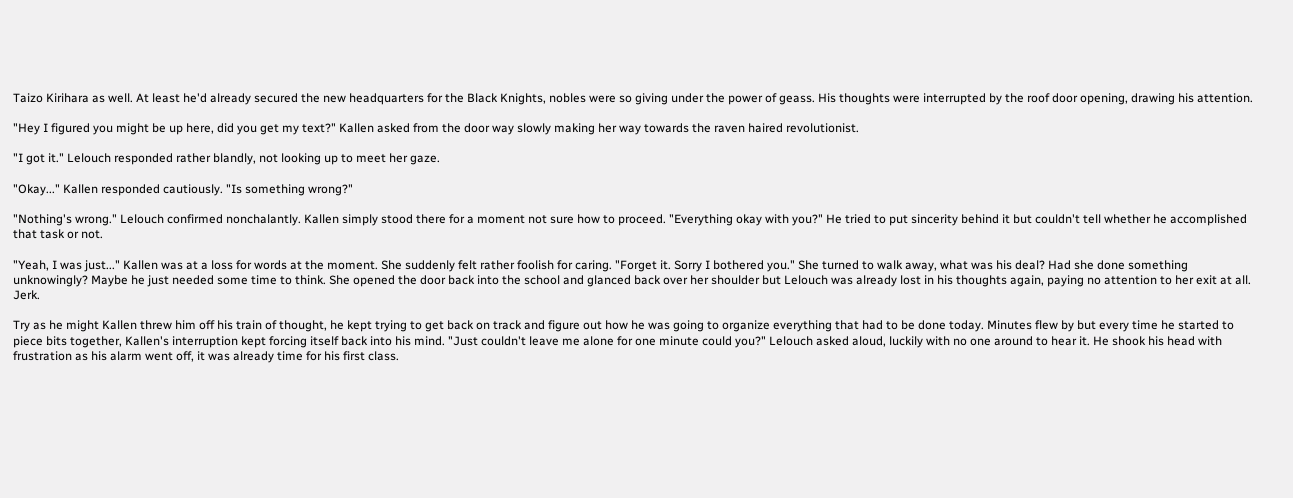Taizo Kirihara as well. At least he'd already secured the new headquarters for the Black Knights, nobles were so giving under the power of geass. His thoughts were interrupted by the roof door opening, drawing his attention.

"Hey I figured you might be up here, did you get my text?" Kallen asked from the door way slowly making her way towards the raven haired revolutionist.

"I got it." Lelouch responded rather blandly, not looking up to meet her gaze.

"Okay..." Kallen responded cautiously. "Is something wrong?"

"Nothing's wrong." Lelouch confirmed nonchalantly. Kallen simply stood there for a moment not sure how to proceed. "Everything okay with you?" He tried to put sincerity behind it but couldn't tell whether he accomplished that task or not.

"Yeah, I was just..." Kallen was at a loss for words at the moment. She suddenly felt rather foolish for caring. "Forget it. Sorry I bothered you." She turned to walk away, what was his deal? Had she done something unknowingly? Maybe he just needed some time to think. She opened the door back into the school and glanced back over her shoulder but Lelouch was already lost in his thoughts again, paying no attention to her exit at all. Jerk.

Try as he might Kallen threw him off his train of thought, he kept trying to get back on track and figure out how he was going to organize everything that had to be done today. Minutes flew by but every time he started to piece bits together, Kallen's interruption kept forcing itself back into his mind. "Just couldn't leave me alone for one minute could you?" Lelouch asked aloud, luckily with no one around to hear it. He shook his head with frustration as his alarm went off, it was already time for his first class.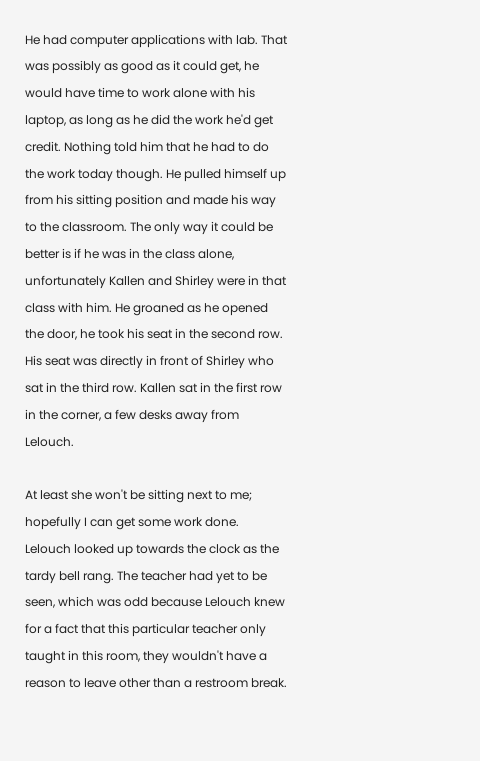He had computer applications with lab. That was possibly as good as it could get, he would have time to work alone with his laptop, as long as he did the work he'd get credit. Nothing told him that he had to do the work today though. He pulled himself up from his sitting position and made his way to the classroom. The only way it could be better is if he was in the class alone, unfortunately Kallen and Shirley were in that class with him. He groaned as he opened the door, he took his seat in the second row. His seat was directly in front of Shirley who sat in the third row. Kallen sat in the first row in the corner, a few desks away from Lelouch.

At least she won't be sitting next to me; hopefully I can get some work done. Lelouch looked up towards the clock as the tardy bell rang. The teacher had yet to be seen, which was odd because Lelouch knew for a fact that this particular teacher only taught in this room, they wouldn't have a reason to leave other than a restroom break.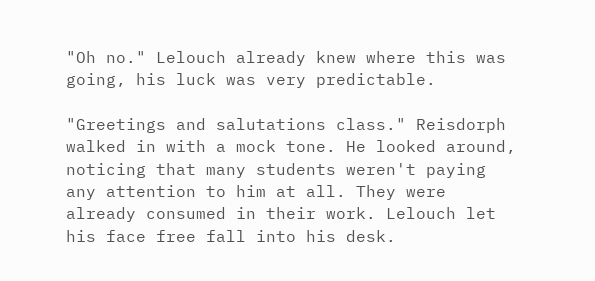"Oh no." Lelouch already knew where this was going, his luck was very predictable.

"Greetings and salutations class." Reisdorph walked in with a mock tone. He looked around, noticing that many students weren't paying any attention to him at all. They were already consumed in their work. Lelouch let his face free fall into his desk.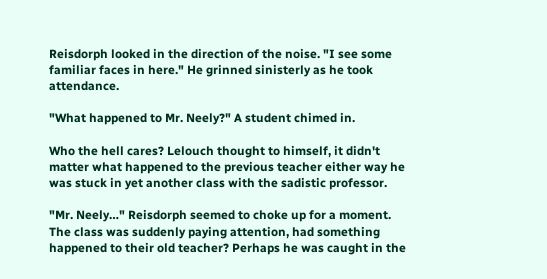Reisdorph looked in the direction of the noise. "I see some familiar faces in here." He grinned sinisterly as he took attendance.

"What happened to Mr. Neely?" A student chimed in.

Who the hell cares? Lelouch thought to himself, it didn't matter what happened to the previous teacher either way he was stuck in yet another class with the sadistic professor.

"Mr. Neely…" Reisdorph seemed to choke up for a moment. The class was suddenly paying attention, had something happened to their old teacher? Perhaps he was caught in the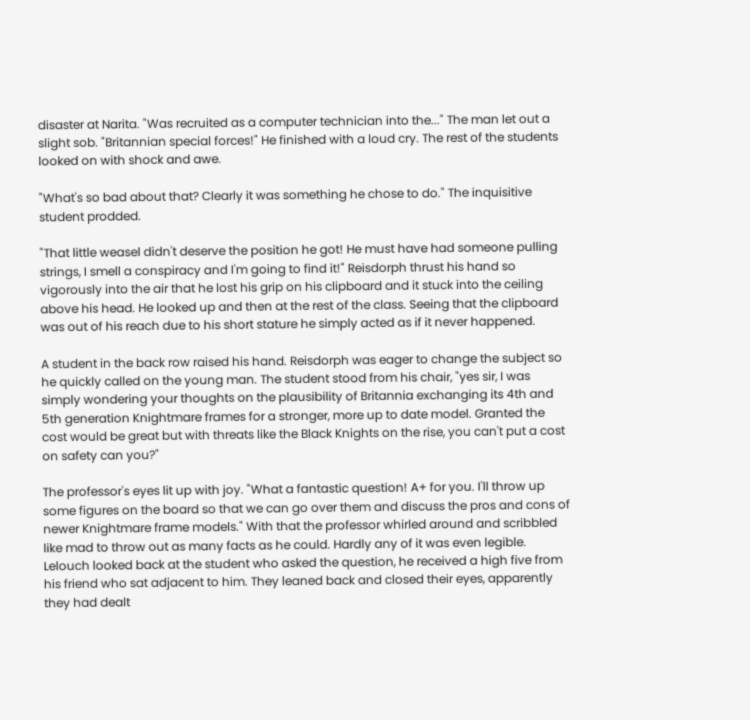disaster at Narita. "Was recruited as a computer technician into the..." The man let out a slight sob. "Britannian special forces!" He finished with a loud cry. The rest of the students looked on with shock and awe.

"What's so bad about that? Clearly it was something he chose to do." The inquisitive student prodded.

"That little weasel didn't deserve the position he got! He must have had someone pulling strings, I smell a conspiracy and I'm going to find it!" Reisdorph thrust his hand so vigorously into the air that he lost his grip on his clipboard and it stuck into the ceiling above his head. He looked up and then at the rest of the class. Seeing that the clipboard was out of his reach due to his short stature he simply acted as if it never happened.

A student in the back row raised his hand. Reisdorph was eager to change the subject so he quickly called on the young man. The student stood from his chair, "yes sir, I was simply wondering your thoughts on the plausibility of Britannia exchanging its 4th and 5th generation Knightmare frames for a stronger, more up to date model. Granted the cost would be great but with threats like the Black Knights on the rise, you can't put a cost on safety can you?"

The professor's eyes lit up with joy. "What a fantastic question! A+ for you. I'll throw up some figures on the board so that we can go over them and discuss the pros and cons of newer Knightmare frame models." With that the professor whirled around and scribbled like mad to throw out as many facts as he could. Hardly any of it was even legible. Lelouch looked back at the student who asked the question, he received a high five from his friend who sat adjacent to him. They leaned back and closed their eyes, apparently they had dealt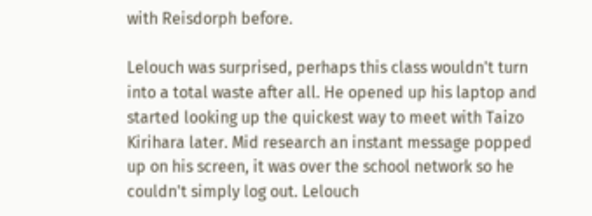with Reisdorph before.

Lelouch was surprised, perhaps this class wouldn't turn into a total waste after all. He opened up his laptop and started looking up the quickest way to meet with Taizo Kirihara later. Mid research an instant message popped up on his screen, it was over the school network so he couldn't simply log out. Lelouch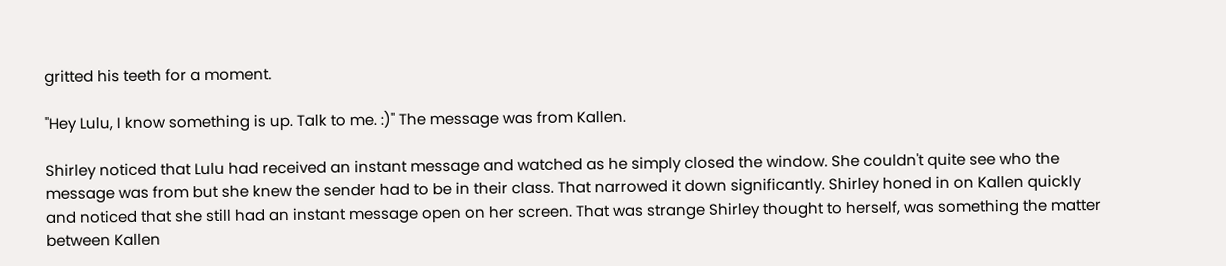gritted his teeth for a moment.

"Hey Lulu, I know something is up. Talk to me. :)" The message was from Kallen.

Shirley noticed that Lulu had received an instant message and watched as he simply closed the window. She couldn't quite see who the message was from but she knew the sender had to be in their class. That narrowed it down significantly. Shirley honed in on Kallen quickly and noticed that she still had an instant message open on her screen. That was strange Shirley thought to herself, was something the matter between Kallen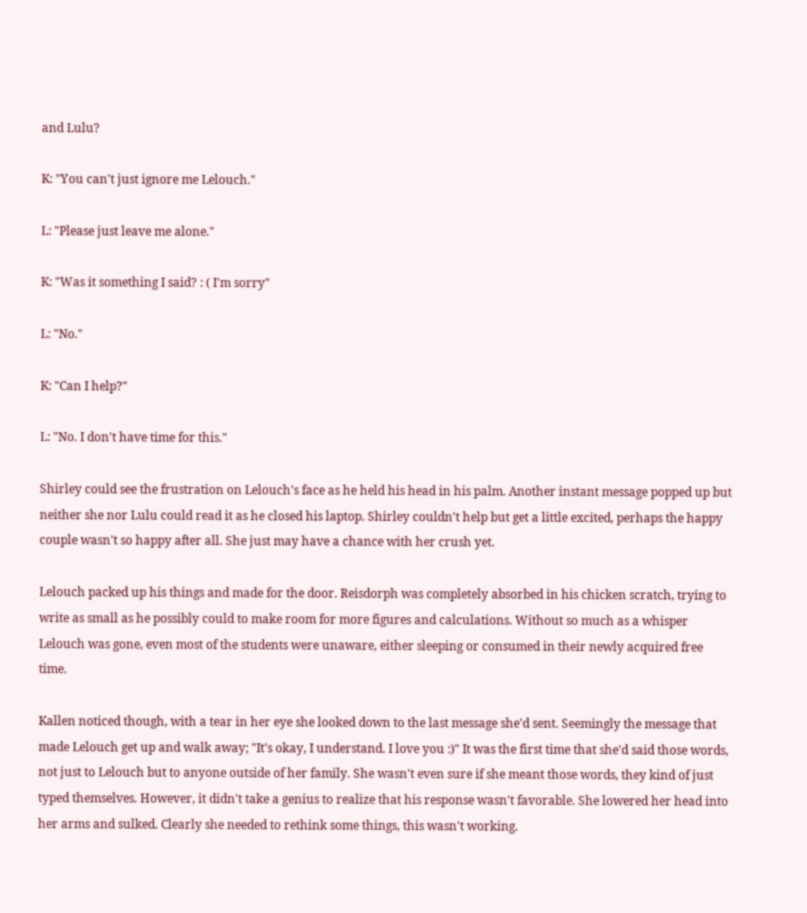and Lulu?

K: "You can't just ignore me Lelouch."

L: "Please just leave me alone."

K: "Was it something I said? : ( I'm sorry"

L: "No."

K: "Can I help?"

L: "No. I don't have time for this."

Shirley could see the frustration on Lelouch's face as he held his head in his palm. Another instant message popped up but neither she nor Lulu could read it as he closed his laptop. Shirley couldn't help but get a little excited, perhaps the happy couple wasn't so happy after all. She just may have a chance with her crush yet.

Lelouch packed up his things and made for the door. Reisdorph was completely absorbed in his chicken scratch, trying to write as small as he possibly could to make room for more figures and calculations. Without so much as a whisper Lelouch was gone, even most of the students were unaware, either sleeping or consumed in their newly acquired free time.

Kallen noticed though, with a tear in her eye she looked down to the last message she'd sent. Seemingly the message that made Lelouch get up and walk away; "It's okay, I understand. I love you :)" It was the first time that she'd said those words, not just to Lelouch but to anyone outside of her family. She wasn't even sure if she meant those words, they kind of just typed themselves. However, it didn't take a genius to realize that his response wasn't favorable. She lowered her head into her arms and sulked. Clearly she needed to rethink some things, this wasn't working.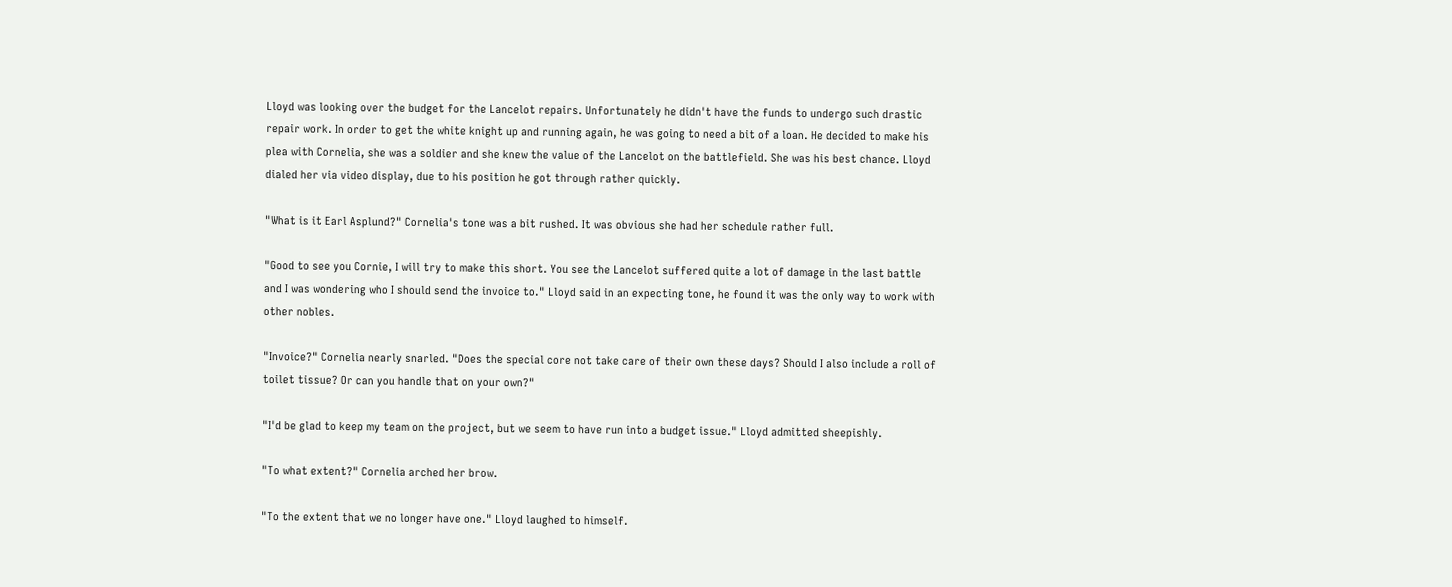Lloyd was looking over the budget for the Lancelot repairs. Unfortunately he didn't have the funds to undergo such drastic repair work. In order to get the white knight up and running again, he was going to need a bit of a loan. He decided to make his plea with Cornelia, she was a soldier and she knew the value of the Lancelot on the battlefield. She was his best chance. Lloyd dialed her via video display, due to his position he got through rather quickly.

"What is it Earl Asplund?" Cornelia's tone was a bit rushed. It was obvious she had her schedule rather full.

"Good to see you Cornie, I will try to make this short. You see the Lancelot suffered quite a lot of damage in the last battle and I was wondering who I should send the invoice to." Lloyd said in an expecting tone, he found it was the only way to work with other nobles.

"Invoice?" Cornelia nearly snarled. "Does the special core not take care of their own these days? Should I also include a roll of toilet tissue? Or can you handle that on your own?"

"I'd be glad to keep my team on the project, but we seem to have run into a budget issue." Lloyd admitted sheepishly.

"To what extent?" Cornelia arched her brow.

"To the extent that we no longer have one." Lloyd laughed to himself.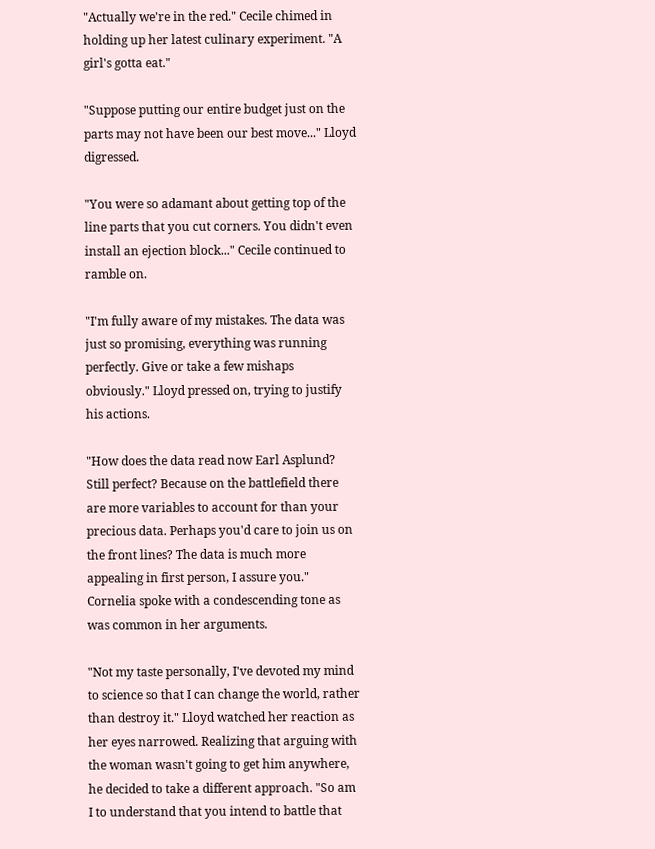"Actually we're in the red." Cecile chimed in holding up her latest culinary experiment. "A girl's gotta eat."

"Suppose putting our entire budget just on the parts may not have been our best move..." Lloyd digressed.

"You were so adamant about getting top of the line parts that you cut corners. You didn't even install an ejection block..." Cecile continued to ramble on.

"I'm fully aware of my mistakes. The data was just so promising, everything was running perfectly. Give or take a few mishaps obviously." Lloyd pressed on, trying to justify his actions.

"How does the data read now Earl Asplund? Still perfect? Because on the battlefield there are more variables to account for than your precious data. Perhaps you'd care to join us on the front lines? The data is much more appealing in first person, I assure you." Cornelia spoke with a condescending tone as was common in her arguments.

"Not my taste personally, I've devoted my mind to science so that I can change the world, rather than destroy it." Lloyd watched her reaction as her eyes narrowed. Realizing that arguing with the woman wasn't going to get him anywhere, he decided to take a different approach. "So am I to understand that you intend to battle that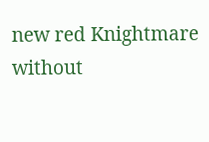new red Knightmare without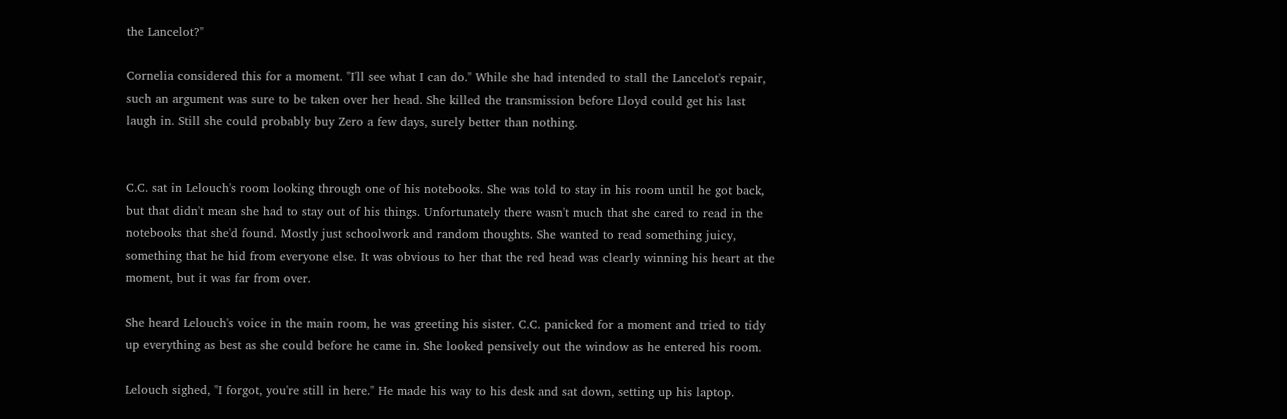the Lancelot?"

Cornelia considered this for a moment. "I'll see what I can do." While she had intended to stall the Lancelot's repair, such an argument was sure to be taken over her head. She killed the transmission before Lloyd could get his last laugh in. Still she could probably buy Zero a few days, surely better than nothing.


C.C. sat in Lelouch's room looking through one of his notebooks. She was told to stay in his room until he got back, but that didn't mean she had to stay out of his things. Unfortunately there wasn't much that she cared to read in the notebooks that she'd found. Mostly just schoolwork and random thoughts. She wanted to read something juicy, something that he hid from everyone else. It was obvious to her that the red head was clearly winning his heart at the moment, but it was far from over.

She heard Lelouch's voice in the main room, he was greeting his sister. C.C. panicked for a moment and tried to tidy up everything as best as she could before he came in. She looked pensively out the window as he entered his room.

Lelouch sighed, "I forgot, you're still in here." He made his way to his desk and sat down, setting up his laptop.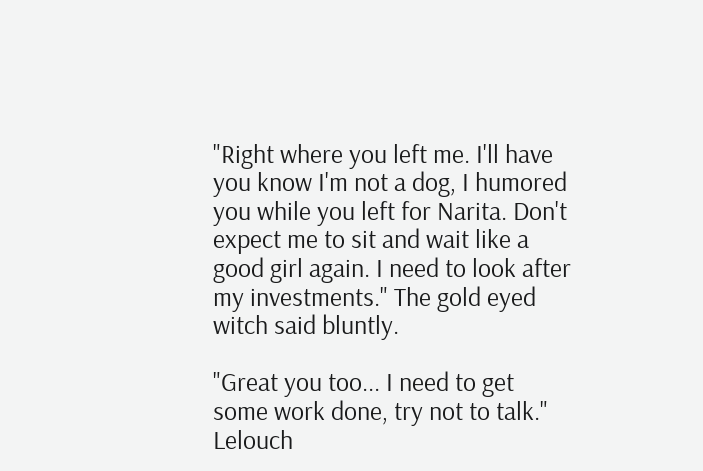"Right where you left me. I'll have you know I'm not a dog, I humored you while you left for Narita. Don't expect me to sit and wait like a good girl again. I need to look after my investments." The gold eyed witch said bluntly.

"Great you too... I need to get some work done, try not to talk." Lelouch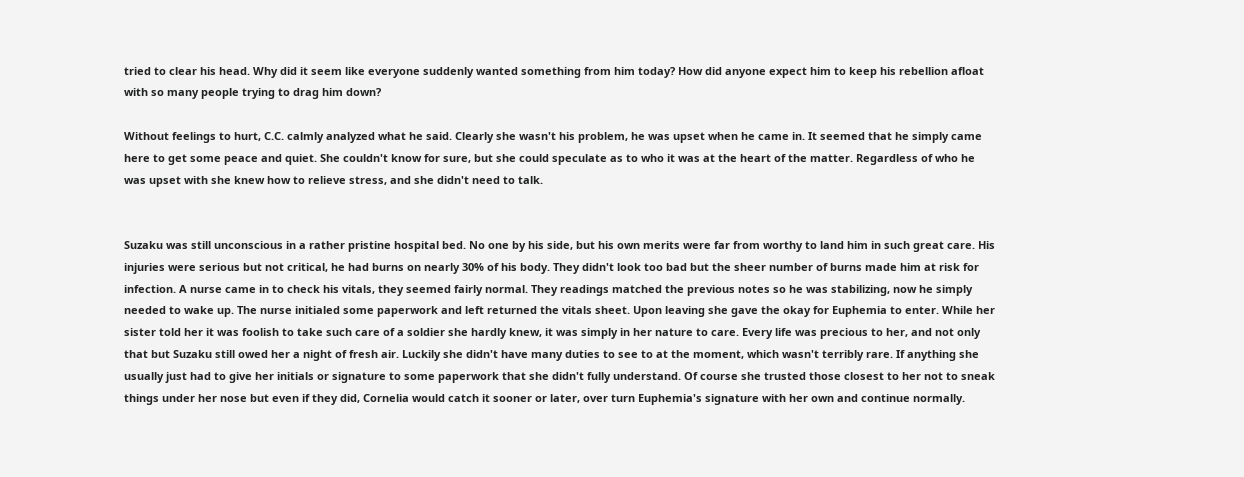tried to clear his head. Why did it seem like everyone suddenly wanted something from him today? How did anyone expect him to keep his rebellion afloat with so many people trying to drag him down?

Without feelings to hurt, C.C. calmly analyzed what he said. Clearly she wasn't his problem, he was upset when he came in. It seemed that he simply came here to get some peace and quiet. She couldn't know for sure, but she could speculate as to who it was at the heart of the matter. Regardless of who he was upset with she knew how to relieve stress, and she didn't need to talk.


Suzaku was still unconscious in a rather pristine hospital bed. No one by his side, but his own merits were far from worthy to land him in such great care. His injuries were serious but not critical, he had burns on nearly 30% of his body. They didn't look too bad but the sheer number of burns made him at risk for infection. A nurse came in to check his vitals, they seemed fairly normal. They readings matched the previous notes so he was stabilizing, now he simply needed to wake up. The nurse initialed some paperwork and left returned the vitals sheet. Upon leaving she gave the okay for Euphemia to enter. While her sister told her it was foolish to take such care of a soldier she hardly knew, it was simply in her nature to care. Every life was precious to her, and not only that but Suzaku still owed her a night of fresh air. Luckily she didn't have many duties to see to at the moment, which wasn't terribly rare. If anything she usually just had to give her initials or signature to some paperwork that she didn't fully understand. Of course she trusted those closest to her not to sneak things under her nose but even if they did, Cornelia would catch it sooner or later, over turn Euphemia's signature with her own and continue normally.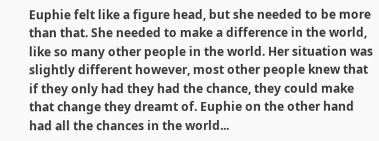Euphie felt like a figure head, but she needed to be more than that. She needed to make a difference in the world, like so many other people in the world. Her situation was slightly different however, most other people knew that if they only had they had the chance, they could make that change they dreamt of. Euphie on the other hand had all the chances in the world...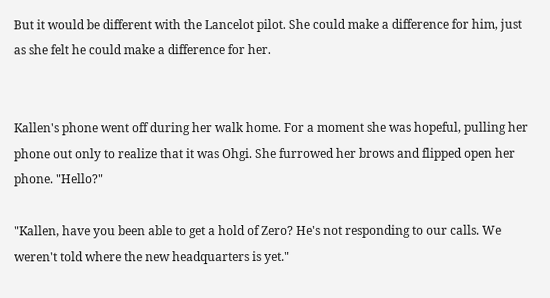But it would be different with the Lancelot pilot. She could make a difference for him, just as she felt he could make a difference for her.


Kallen's phone went off during her walk home. For a moment she was hopeful, pulling her phone out only to realize that it was Ohgi. She furrowed her brows and flipped open her phone. "Hello?"

"Kallen, have you been able to get a hold of Zero? He's not responding to our calls. We weren't told where the new headquarters is yet."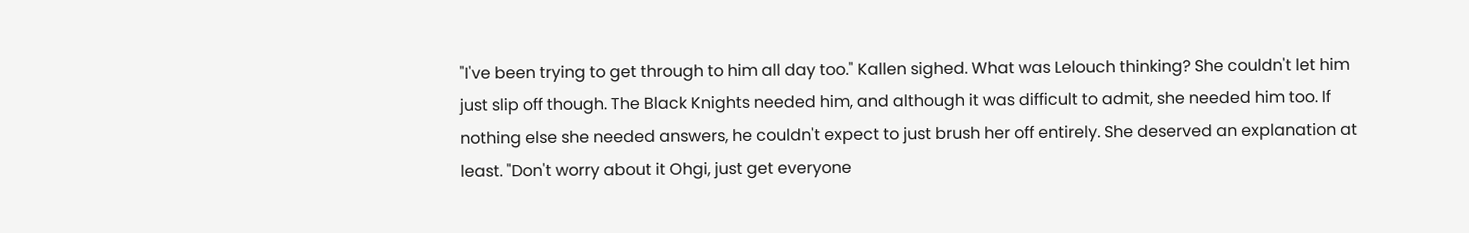"I've been trying to get through to him all day too." Kallen sighed. What was Lelouch thinking? She couldn't let him just slip off though. The Black Knights needed him, and although it was difficult to admit, she needed him too. If nothing else she needed answers, he couldn't expect to just brush her off entirely. She deserved an explanation at least. "Don't worry about it Ohgi, just get everyone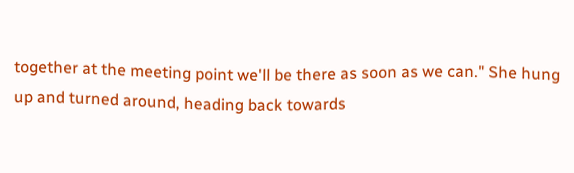together at the meeting point we'll be there as soon as we can." She hung up and turned around, heading back towards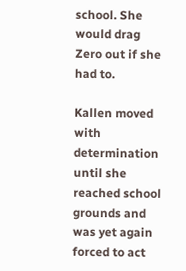school. She would drag Zero out if she had to.

Kallen moved with determination until she reached school grounds and was yet again forced to act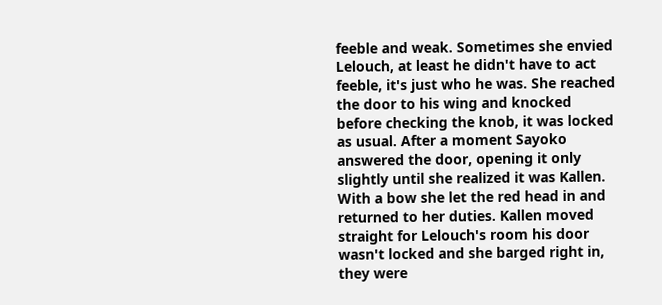feeble and weak. Sometimes she envied Lelouch, at least he didn't have to act feeble, it's just who he was. She reached the door to his wing and knocked before checking the knob, it was locked as usual. After a moment Sayoko answered the door, opening it only slightly until she realized it was Kallen. With a bow she let the red head in and returned to her duties. Kallen moved straight for Lelouch's room his door wasn't locked and she barged right in, they were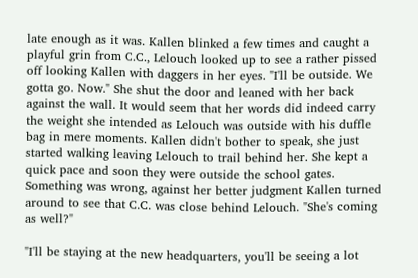late enough as it was. Kallen blinked a few times and caught a playful grin from C.C., Lelouch looked up to see a rather pissed off looking Kallen with daggers in her eyes. "I'll be outside. We gotta go. Now." She shut the door and leaned with her back against the wall. It would seem that her words did indeed carry the weight she intended as Lelouch was outside with his duffle bag in mere moments. Kallen didn't bother to speak, she just started walking leaving Lelouch to trail behind her. She kept a quick pace and soon they were outside the school gates. Something was wrong, against her better judgment Kallen turned around to see that C.C. was close behind Lelouch. "She's coming as well?"

"I'll be staying at the new headquarters, you'll be seeing a lot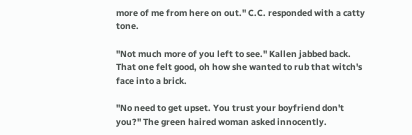more of me from here on out." C.C. responded with a catty tone.

"Not much more of you left to see." Kallen jabbed back. That one felt good, oh how she wanted to rub that witch's face into a brick.

"No need to get upset. You trust your boyfriend don't you?" The green haired woman asked innocently.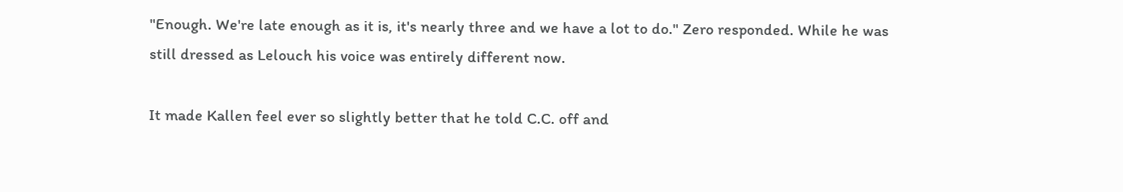"Enough. We're late enough as it is, it's nearly three and we have a lot to do." Zero responded. While he was still dressed as Lelouch his voice was entirely different now.

It made Kallen feel ever so slightly better that he told C.C. off and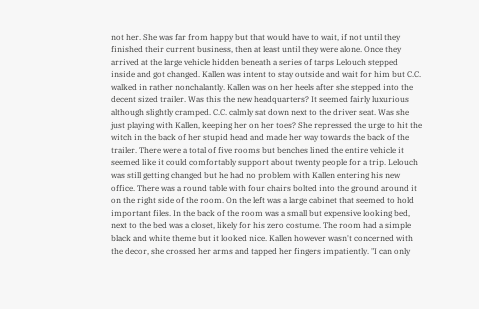not her. She was far from happy but that would have to wait, if not until they finished their current business, then at least until they were alone. Once they arrived at the large vehicle hidden beneath a series of tarps Lelouch stepped inside and got changed. Kallen was intent to stay outside and wait for him but C.C. walked in rather nonchalantly. Kallen was on her heels after she stepped into the decent sized trailer. Was this the new headquarters? It seemed fairly luxurious although slightly cramped. C.C. calmly sat down next to the driver seat. Was she just playing with Kallen, keeping her on her toes? She repressed the urge to hit the witch in the back of her stupid head and made her way towards the back of the trailer. There were a total of five rooms but benches lined the entire vehicle it seemed like it could comfortably support about twenty people for a trip. Lelouch was still getting changed but he had no problem with Kallen entering his new office. There was a round table with four chairs bolted into the ground around it on the right side of the room. On the left was a large cabinet that seemed to hold important files. In the back of the room was a small but expensive looking bed, next to the bed was a closet, likely for his zero costume. The room had a simple black and white theme but it looked nice. Kallen however wasn't concerned with the decor, she crossed her arms and tapped her fingers impatiently. "I can only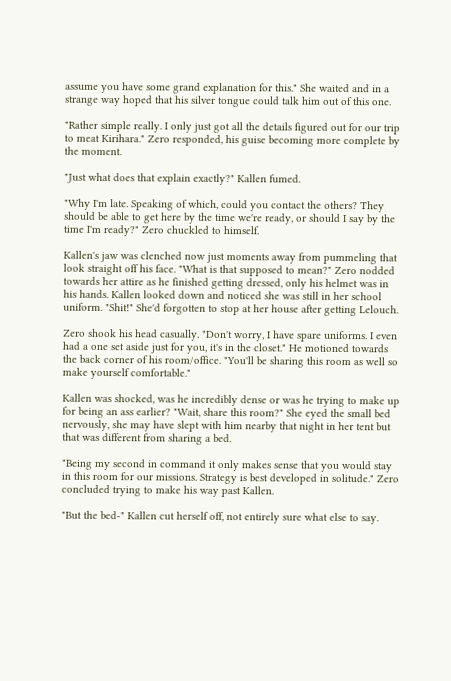assume you have some grand explanation for this." She waited and in a strange way hoped that his silver tongue could talk him out of this one.

"Rather simple really. I only just got all the details figured out for our trip to meat Kirihara." Zero responded, his guise becoming more complete by the moment.

"Just what does that explain exactly?" Kallen fumed.

"Why I'm late. Speaking of which, could you contact the others? They should be able to get here by the time we're ready, or should I say by the time I'm ready?" Zero chuckled to himself.

Kallen's jaw was clenched now just moments away from pummeling that look straight off his face. "What is that supposed to mean?" Zero nodded towards her attire as he finished getting dressed, only his helmet was in his hands. Kallen looked down and noticed she was still in her school uniform. "Shit!" She'd forgotten to stop at her house after getting Lelouch.

Zero shook his head casually. "Don't worry, I have spare uniforms. I even had a one set aside just for you, it's in the closet." He motioned towards the back corner of his room/office. "You'll be sharing this room as well so make yourself comfortable."

Kallen was shocked, was he incredibly dense or was he trying to make up for being an ass earlier? "Wait, share this room?" She eyed the small bed nervously, she may have slept with him nearby that night in her tent but that was different from sharing a bed.

"Being my second in command it only makes sense that you would stay in this room for our missions. Strategy is best developed in solitude." Zero concluded trying to make his way past Kallen.

"But the bed-" Kallen cut herself off, not entirely sure what else to say.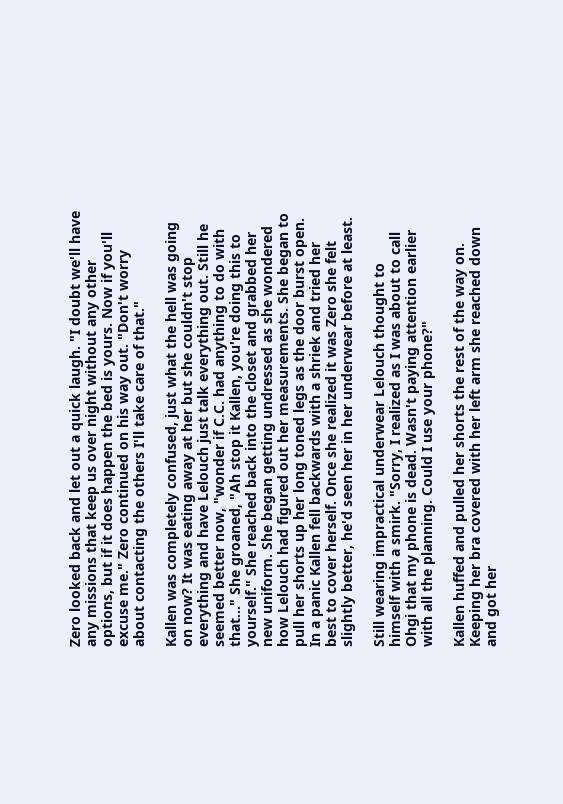Zero looked back and let out a quick laugh. "I doubt we'll have any missions that keep us over night without any other options, but if it does happen the bed is yours. Now if you'll excuse me." Zero continued on his way out. "Don't worry about contacting the others I'll take care of that."

Kallen was completely confused, just what the hell was going on now? It was eating away at her but she couldn't stop everything and have Lelouch just talk everything out. Still he seemed better now, "wonder if C.C. had anything to do with that..." She groaned, "Ah stop it Kallen, you're doing this to yourself." She reached back into the closet and grabbed her new uniform. She began getting undressed as she wondered how Lelouch had figured out her measurements. She began to pull her shorts up her long toned legs as the door burst open. In a panic Kallen fell backwards with a shriek and tried her best to cover herself. Once she realized it was Zero she felt slightly better, he'd seen her in her underwear before at least.

Still wearing impractical underwear Lelouch thought to himself with a smirk. "Sorry, I realized as I was about to call Ohgi that my phone is dead. Wasn't paying attention earlier with all the planning. Could I use your phone?"

Kallen huffed and pulled her shorts the rest of the way on. Keeping her bra covered with her left arm she reached down and got her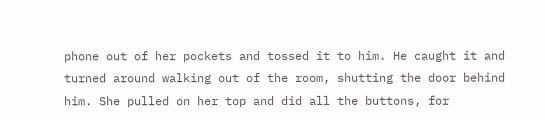phone out of her pockets and tossed it to him. He caught it and turned around walking out of the room, shutting the door behind him. She pulled on her top and did all the buttons, for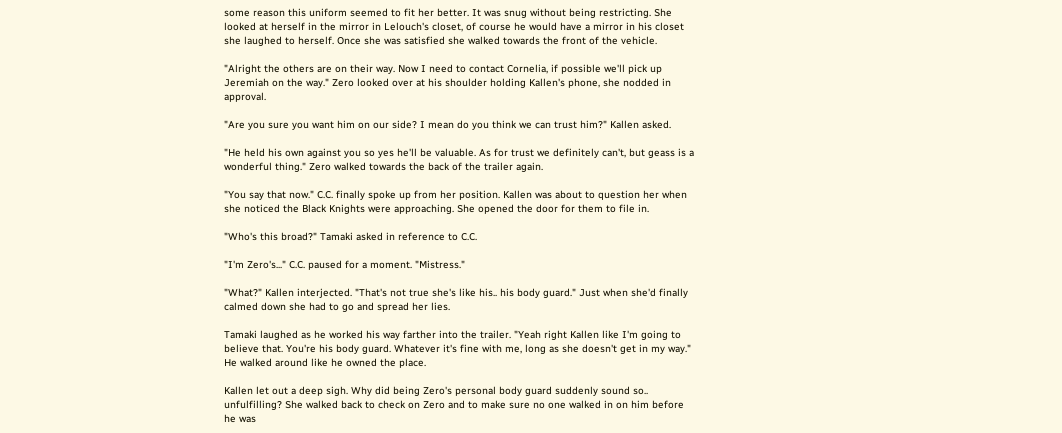some reason this uniform seemed to fit her better. It was snug without being restricting. She looked at herself in the mirror in Lelouch's closet, of course he would have a mirror in his closet she laughed to herself. Once she was satisfied she walked towards the front of the vehicle.

"Alright the others are on their way. Now I need to contact Cornelia, if possible we'll pick up Jeremiah on the way." Zero looked over at his shoulder holding Kallen's phone, she nodded in approval.

"Are you sure you want him on our side? I mean do you think we can trust him?" Kallen asked.

"He held his own against you so yes he'll be valuable. As for trust we definitely can't, but geass is a wonderful thing." Zero walked towards the back of the trailer again.

"You say that now." C.C. finally spoke up from her position. Kallen was about to question her when she noticed the Black Knights were approaching. She opened the door for them to file in.

"Who's this broad?" Tamaki asked in reference to C.C.

"I'm Zero's..." C.C. paused for a moment. "Mistress."

"What?" Kallen interjected. "That's not true she's like his.. his body guard." Just when she'd finally calmed down she had to go and spread her lies.

Tamaki laughed as he worked his way farther into the trailer. "Yeah right Kallen like I'm going to believe that. You're his body guard. Whatever it's fine with me, long as she doesn't get in my way." He walked around like he owned the place.

Kallen let out a deep sigh. Why did being Zero's personal body guard suddenly sound so.. unfulfilling? She walked back to check on Zero and to make sure no one walked in on him before he was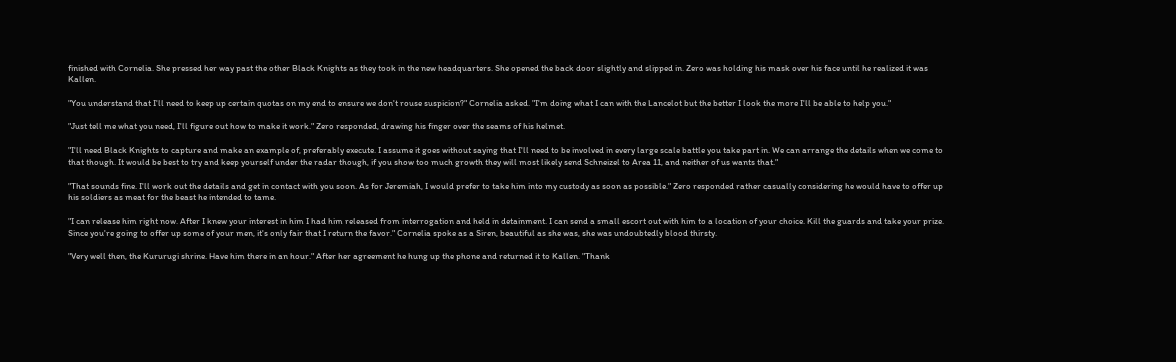finished with Cornelia. She pressed her way past the other Black Knights as they took in the new headquarters. She opened the back door slightly and slipped in. Zero was holding his mask over his face until he realized it was Kallen.

"You understand that I'll need to keep up certain quotas on my end to ensure we don't rouse suspicion?" Cornelia asked. "I'm doing what I can with the Lancelot but the better I look the more I'll be able to help you."

"Just tell me what you need, I'll figure out how to make it work." Zero responded, drawing his finger over the seams of his helmet.

"I'll need Black Knights to capture and make an example of, preferably execute. I assume it goes without saying that I'll need to be involved in every large scale battle you take part in. We can arrange the details when we come to that though. It would be best to try and keep yourself under the radar though, if you show too much growth they will most likely send Schneizel to Area 11, and neither of us wants that."

"That sounds fine. I'll work out the details and get in contact with you soon. As for Jeremiah, I would prefer to take him into my custody as soon as possible." Zero responded rather casually considering he would have to offer up his soldiers as meat for the beast he intended to tame.

"I can release him right now. After I knew your interest in him I had him released from interrogation and held in detainment. I can send a small escort out with him to a location of your choice. Kill the guards and take your prize. Since you're going to offer up some of your men, it's only fair that I return the favor." Cornelia spoke as a Siren, beautiful as she was, she was undoubtedly blood thirsty.

"Very well then, the Kururugi shrine. Have him there in an hour." After her agreement he hung up the phone and returned it to Kallen. "Thank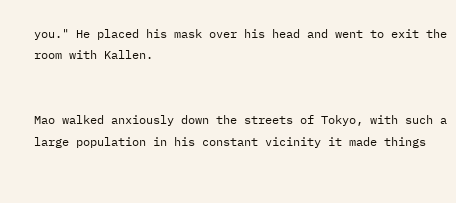you." He placed his mask over his head and went to exit the room with Kallen.


Mao walked anxiously down the streets of Tokyo, with such a large population in his constant vicinity it made things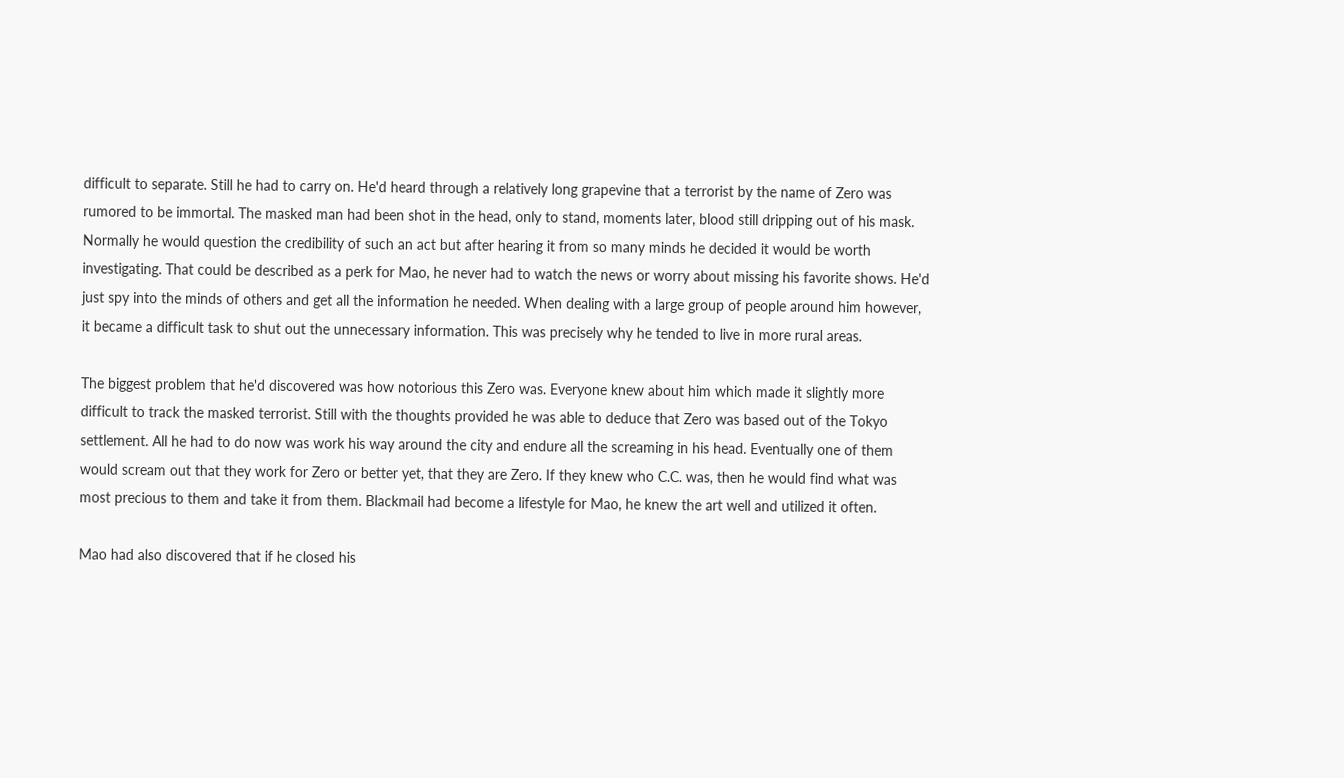difficult to separate. Still he had to carry on. He'd heard through a relatively long grapevine that a terrorist by the name of Zero was rumored to be immortal. The masked man had been shot in the head, only to stand, moments later, blood still dripping out of his mask. Normally he would question the credibility of such an act but after hearing it from so many minds he decided it would be worth investigating. That could be described as a perk for Mao, he never had to watch the news or worry about missing his favorite shows. He'd just spy into the minds of others and get all the information he needed. When dealing with a large group of people around him however, it became a difficult task to shut out the unnecessary information. This was precisely why he tended to live in more rural areas.

The biggest problem that he'd discovered was how notorious this Zero was. Everyone knew about him which made it slightly more difficult to track the masked terrorist. Still with the thoughts provided he was able to deduce that Zero was based out of the Tokyo settlement. All he had to do now was work his way around the city and endure all the screaming in his head. Eventually one of them would scream out that they work for Zero or better yet, that they are Zero. If they knew who C.C. was, then he would find what was most precious to them and take it from them. Blackmail had become a lifestyle for Mao, he knew the art well and utilized it often.

Mao had also discovered that if he closed his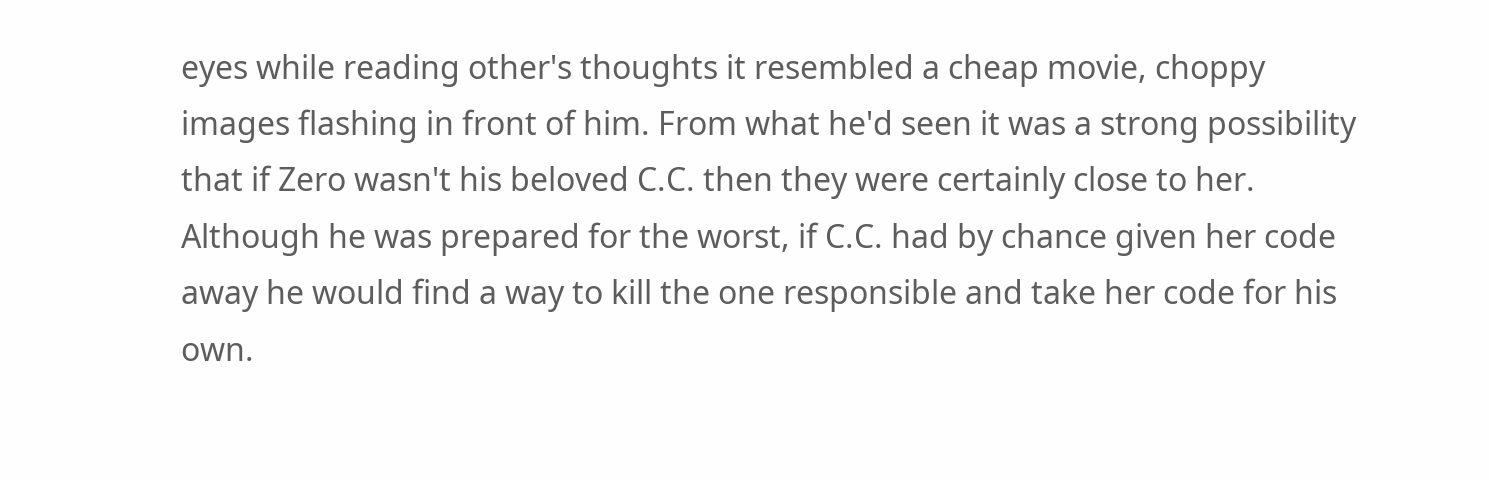eyes while reading other's thoughts it resembled a cheap movie, choppy images flashing in front of him. From what he'd seen it was a strong possibility that if Zero wasn't his beloved C.C. then they were certainly close to her. Although he was prepared for the worst, if C.C. had by chance given her code away he would find a way to kill the one responsible and take her code for his own.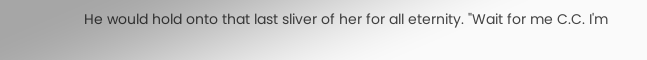He would hold onto that last sliver of her for all eternity. "Wait for me C.C. I'm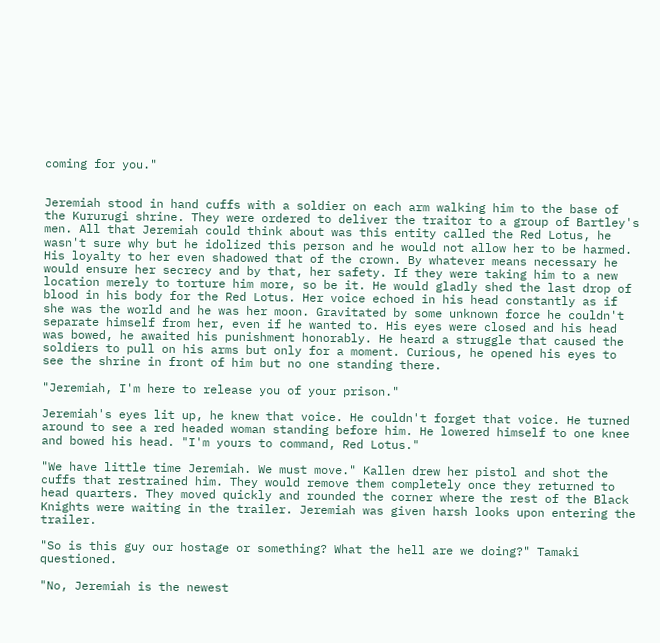coming for you."


Jeremiah stood in hand cuffs with a soldier on each arm walking him to the base of the Kururugi shrine. They were ordered to deliver the traitor to a group of Bartley's men. All that Jeremiah could think about was this entity called the Red Lotus, he wasn't sure why but he idolized this person and he would not allow her to be harmed. His loyalty to her even shadowed that of the crown. By whatever means necessary he would ensure her secrecy and by that, her safety. If they were taking him to a new location merely to torture him more, so be it. He would gladly shed the last drop of blood in his body for the Red Lotus. Her voice echoed in his head constantly as if she was the world and he was her moon. Gravitated by some unknown force he couldn't separate himself from her, even if he wanted to. His eyes were closed and his head was bowed, he awaited his punishment honorably. He heard a struggle that caused the soldiers to pull on his arms but only for a moment. Curious, he opened his eyes to see the shrine in front of him but no one standing there.

"Jeremiah, I'm here to release you of your prison."

Jeremiah's eyes lit up, he knew that voice. He couldn't forget that voice. He turned around to see a red headed woman standing before him. He lowered himself to one knee and bowed his head. "I'm yours to command, Red Lotus."

"We have little time Jeremiah. We must move." Kallen drew her pistol and shot the cuffs that restrained him. They would remove them completely once they returned to head quarters. They moved quickly and rounded the corner where the rest of the Black Knights were waiting in the trailer. Jeremiah was given harsh looks upon entering the trailer.

"So is this guy our hostage or something? What the hell are we doing?" Tamaki questioned.

"No, Jeremiah is the newest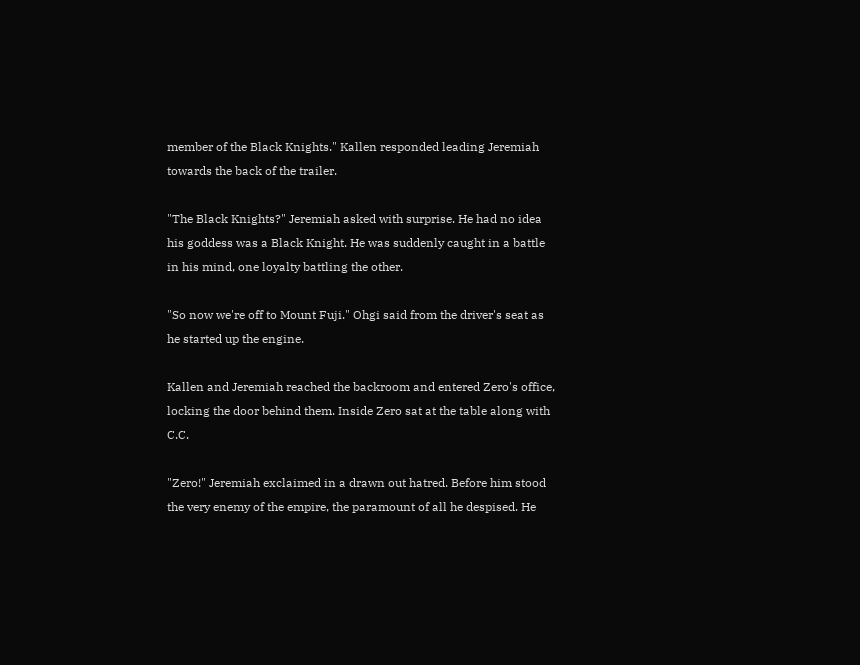member of the Black Knights." Kallen responded leading Jeremiah towards the back of the trailer.

"The Black Knights?" Jeremiah asked with surprise. He had no idea his goddess was a Black Knight. He was suddenly caught in a battle in his mind, one loyalty battling the other.

"So now we're off to Mount Fuji." Ohgi said from the driver's seat as he started up the engine.

Kallen and Jeremiah reached the backroom and entered Zero's office, locking the door behind them. Inside Zero sat at the table along with C.C.

"Zero!" Jeremiah exclaimed in a drawn out hatred. Before him stood the very enemy of the empire, the paramount of all he despised. He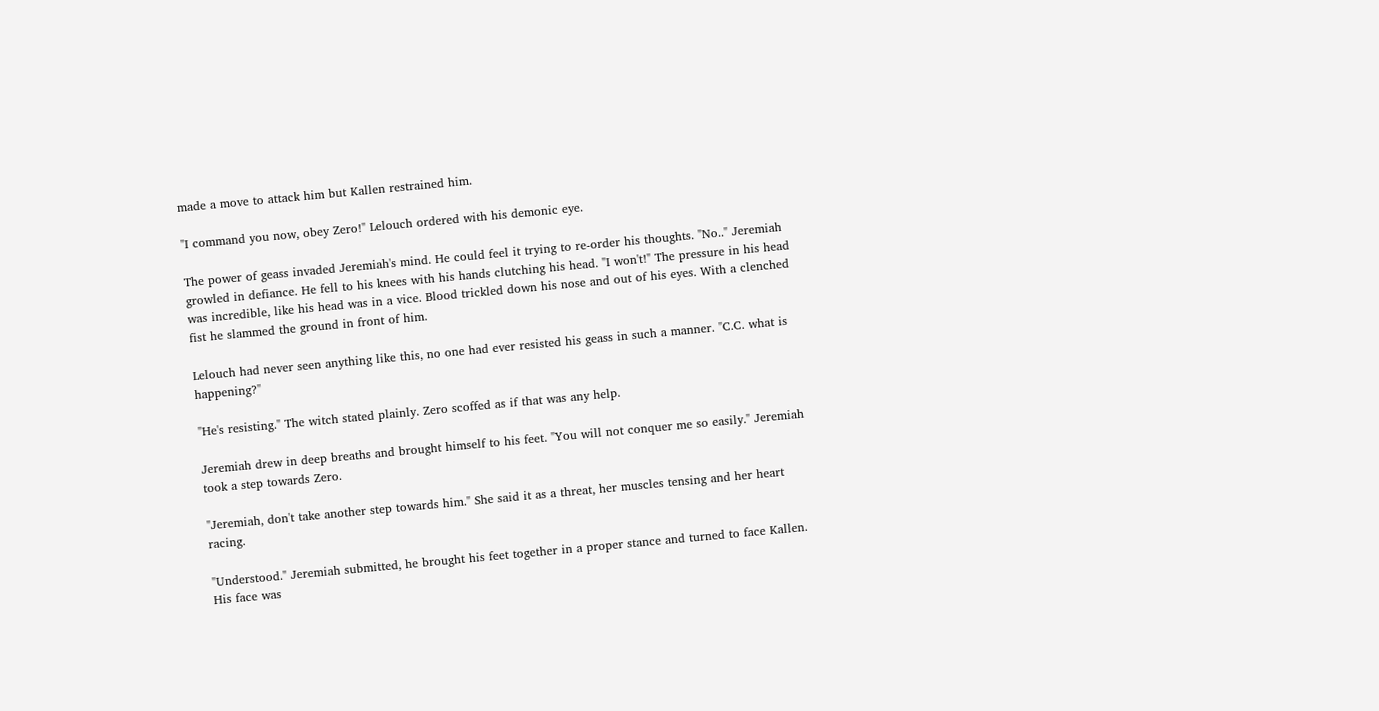made a move to attack him but Kallen restrained him.

"I command you now, obey Zero!" Lelouch ordered with his demonic eye.

The power of geass invaded Jeremiah's mind. He could feel it trying to re-order his thoughts. "No.." Jeremiah growled in defiance. He fell to his knees with his hands clutching his head. "I won't!" The pressure in his head was incredible, like his head was in a vice. Blood trickled down his nose and out of his eyes. With a clenched fist he slammed the ground in front of him.

Lelouch had never seen anything like this, no one had ever resisted his geass in such a manner. "C.C. what is happening?"

"He's resisting." The witch stated plainly. Zero scoffed as if that was any help.

Jeremiah drew in deep breaths and brought himself to his feet. "You will not conquer me so easily." Jeremiah took a step towards Zero.

"Jeremiah, don't take another step towards him." She said it as a threat, her muscles tensing and her heart racing.

"Understood." Jeremiah submitted, he brought his feet together in a proper stance and turned to face Kallen. His face was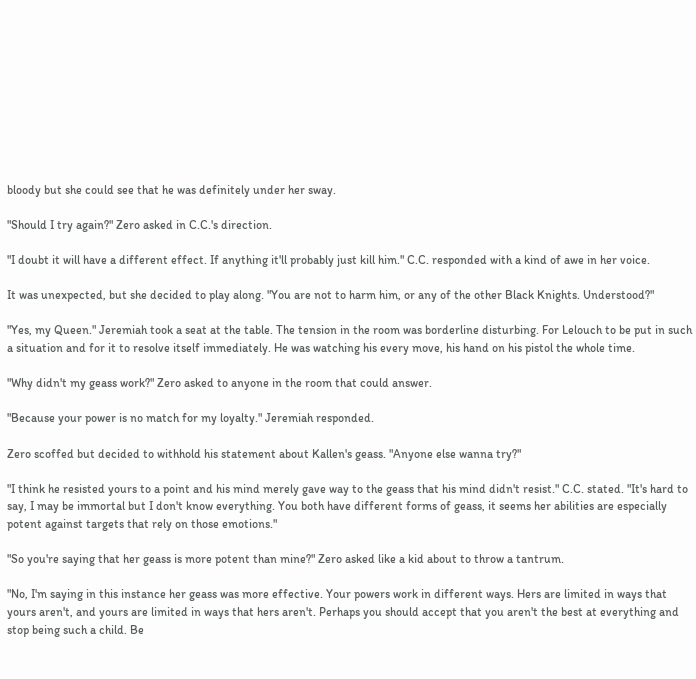bloody but she could see that he was definitely under her sway.

"Should I try again?" Zero asked in C.C.'s direction.

"I doubt it will have a different effect. If anything it'll probably just kill him." C.C. responded with a kind of awe in her voice.

It was unexpected, but she decided to play along. "You are not to harm him, or any of the other Black Knights. Understood?"

"Yes, my Queen." Jeremiah took a seat at the table. The tension in the room was borderline disturbing. For Lelouch to be put in such a situation and for it to resolve itself immediately. He was watching his every move, his hand on his pistol the whole time.

"Why didn't my geass work?" Zero asked to anyone in the room that could answer.

"Because your power is no match for my loyalty." Jeremiah responded.

Zero scoffed but decided to withhold his statement about Kallen's geass. "Anyone else wanna try?"

"I think he resisted yours to a point and his mind merely gave way to the geass that his mind didn't resist." C.C. stated. "It's hard to say, I may be immortal but I don't know everything. You both have different forms of geass, it seems her abilities are especially potent against targets that rely on those emotions."

"So you're saying that her geass is more potent than mine?" Zero asked like a kid about to throw a tantrum.

"No, I'm saying in this instance her geass was more effective. Your powers work in different ways. Hers are limited in ways that yours aren't, and yours are limited in ways that hers aren't. Perhaps you should accept that you aren't the best at everything and stop being such a child. Be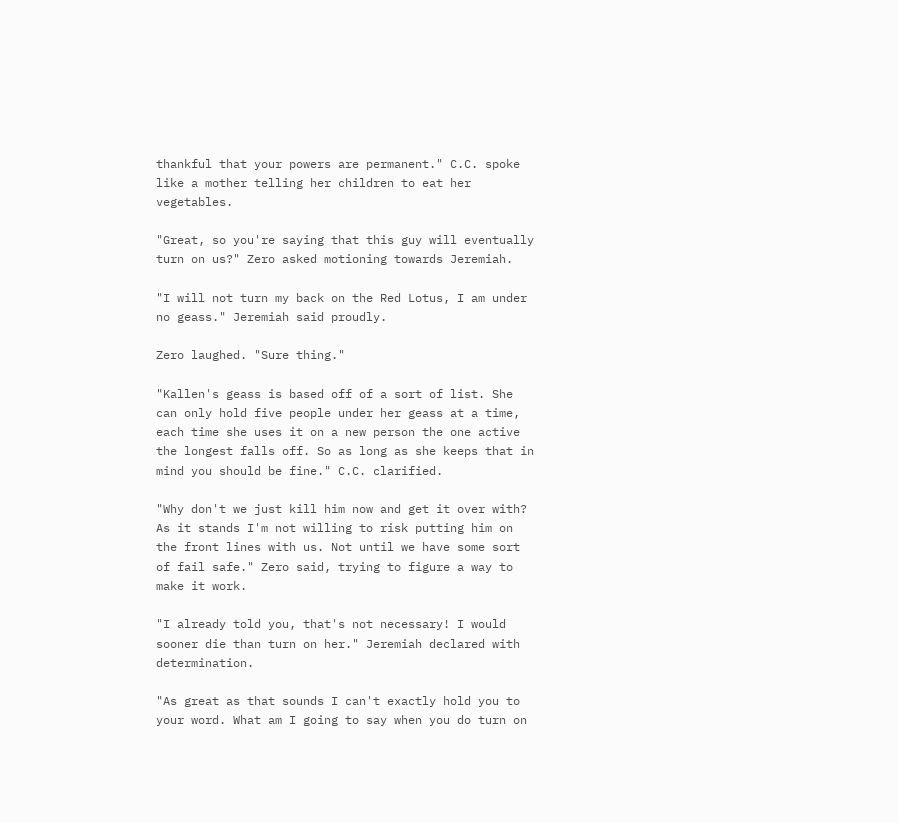thankful that your powers are permanent." C.C. spoke like a mother telling her children to eat her vegetables.

"Great, so you're saying that this guy will eventually turn on us?" Zero asked motioning towards Jeremiah.

"I will not turn my back on the Red Lotus, I am under no geass." Jeremiah said proudly.

Zero laughed. "Sure thing."

"Kallen's geass is based off of a sort of list. She can only hold five people under her geass at a time, each time she uses it on a new person the one active the longest falls off. So as long as she keeps that in mind you should be fine." C.C. clarified.

"Why don't we just kill him now and get it over with? As it stands I'm not willing to risk putting him on the front lines with us. Not until we have some sort of fail safe." Zero said, trying to figure a way to make it work.

"I already told you, that's not necessary! I would sooner die than turn on her." Jeremiah declared with determination.

"As great as that sounds I can't exactly hold you to your word. What am I going to say when you do turn on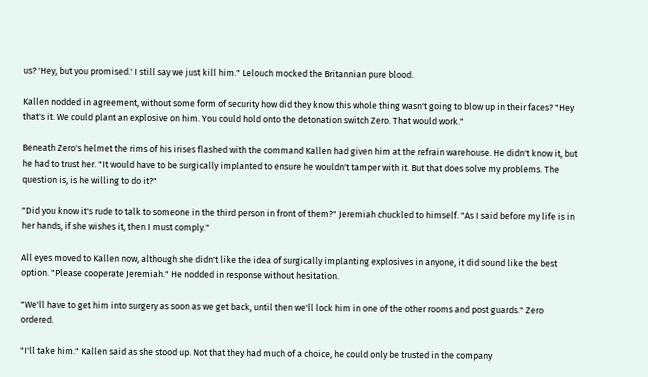us? 'Hey, but you promised.' I still say we just kill him." Lelouch mocked the Britannian pure blood.

Kallen nodded in agreement, without some form of security how did they know this whole thing wasn't going to blow up in their faces? "Hey that's it. We could plant an explosive on him. You could hold onto the detonation switch Zero. That would work."

Beneath Zero's helmet the rims of his irises flashed with the command Kallen had given him at the refrain warehouse. He didn't know it, but he had to trust her. "It would have to be surgically implanted to ensure he wouldn't tamper with it. But that does solve my problems. The question is, is he willing to do it?"

"Did you know it's rude to talk to someone in the third person in front of them?" Jeremiah chuckled to himself. "As I said before my life is in her hands, if she wishes it, then I must comply."

All eyes moved to Kallen now, although she didn't like the idea of surgically implanting explosives in anyone, it did sound like the best option. "Please cooperate Jeremiah." He nodded in response without hesitation.

"We'll have to get him into surgery as soon as we get back, until then we'll lock him in one of the other rooms and post guards." Zero ordered.

"I'll take him." Kallen said as she stood up. Not that they had much of a choice, he could only be trusted in the company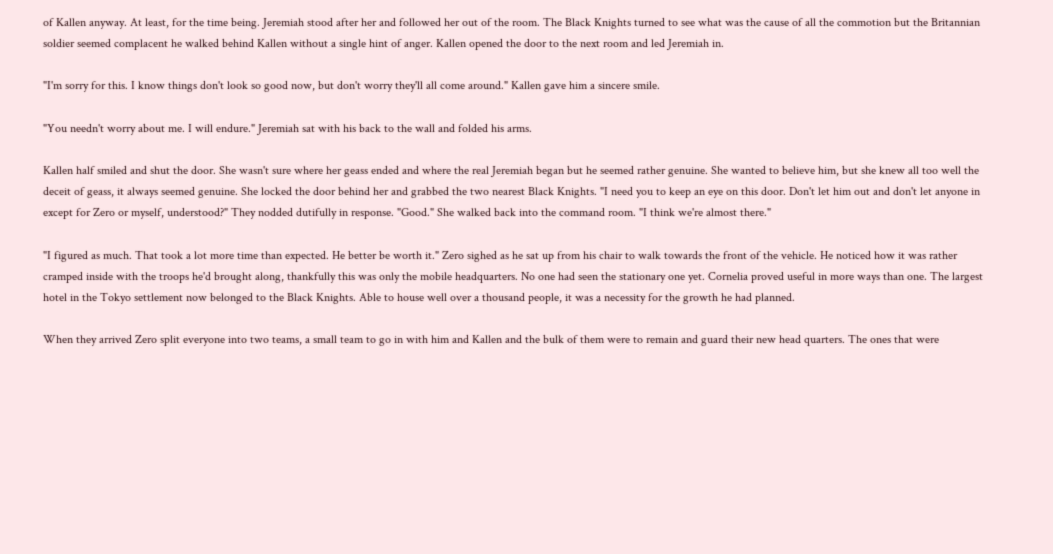of Kallen anyway. At least, for the time being. Jeremiah stood after her and followed her out of the room. The Black Knights turned to see what was the cause of all the commotion but the Britannian soldier seemed complacent he walked behind Kallen without a single hint of anger. Kallen opened the door to the next room and led Jeremiah in.

"I'm sorry for this. I know things don't look so good now, but don't worry they'll all come around." Kallen gave him a sincere smile.

"You needn't worry about me. I will endure." Jeremiah sat with his back to the wall and folded his arms.

Kallen half smiled and shut the door. She wasn't sure where her geass ended and where the real Jeremiah began but he seemed rather genuine. She wanted to believe him, but she knew all too well the deceit of geass, it always seemed genuine. She locked the door behind her and grabbed the two nearest Black Knights. "I need you to keep an eye on this door. Don't let him out and don't let anyone in except for Zero or myself, understood?" They nodded dutifully in response. "Good." She walked back into the command room. "I think we're almost there."

"I figured as much. That took a lot more time than expected. He better be worth it." Zero sighed as he sat up from his chair to walk towards the front of the vehicle. He noticed how it was rather cramped inside with the troops he'd brought along, thankfully this was only the mobile headquarters. No one had seen the stationary one yet. Cornelia proved useful in more ways than one. The largest hotel in the Tokyo settlement now belonged to the Black Knights. Able to house well over a thousand people, it was a necessity for the growth he had planned.

When they arrived Zero split everyone into two teams, a small team to go in with him and Kallen and the bulk of them were to remain and guard their new head quarters. The ones that were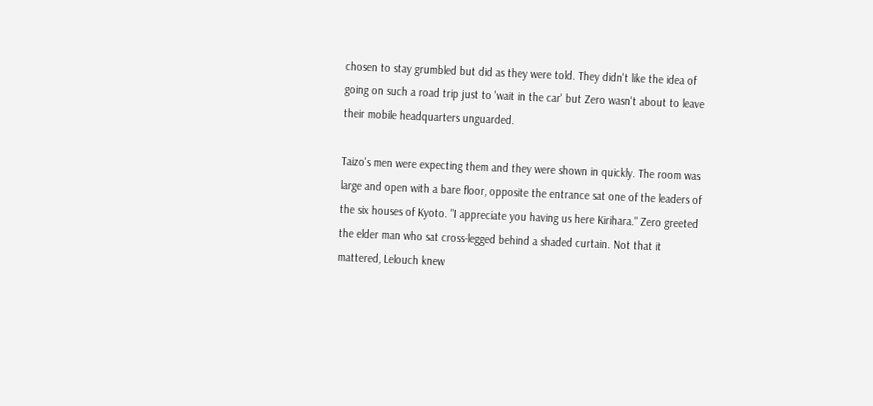chosen to stay grumbled but did as they were told. They didn't like the idea of going on such a road trip just to 'wait in the car' but Zero wasn't about to leave their mobile headquarters unguarded.

Taizo's men were expecting them and they were shown in quickly. The room was large and open with a bare floor, opposite the entrance sat one of the leaders of the six houses of Kyoto. "I appreciate you having us here Kirihara." Zero greeted the elder man who sat cross-legged behind a shaded curtain. Not that it mattered, Lelouch knew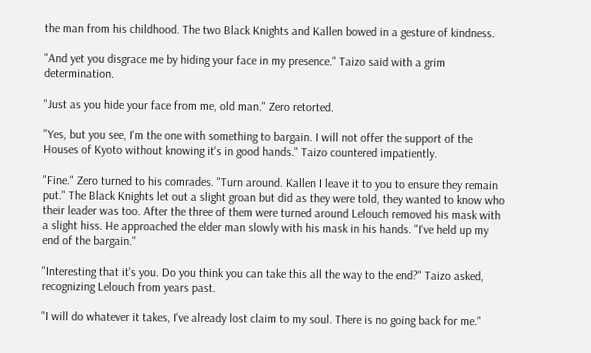the man from his childhood. The two Black Knights and Kallen bowed in a gesture of kindness.

"And yet you disgrace me by hiding your face in my presence." Taizo said with a grim determination.

"Just as you hide your face from me, old man." Zero retorted.

"Yes, but you see, I'm the one with something to bargain. I will not offer the support of the Houses of Kyoto without knowing it's in good hands." Taizo countered impatiently.

"Fine." Zero turned to his comrades. "Turn around. Kallen I leave it to you to ensure they remain put." The Black Knights let out a slight groan but did as they were told, they wanted to know who their leader was too. After the three of them were turned around Lelouch removed his mask with a slight hiss. He approached the elder man slowly with his mask in his hands. "I've held up my end of the bargain."

"Interesting that it's you. Do you think you can take this all the way to the end?" Taizo asked, recognizing Lelouch from years past.

"I will do whatever it takes, I've already lost claim to my soul. There is no going back for me."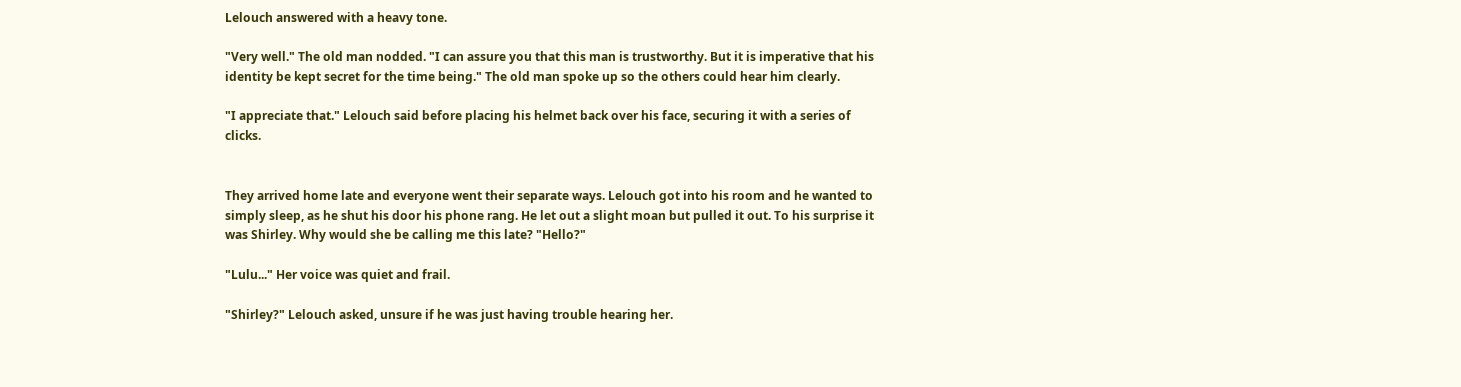Lelouch answered with a heavy tone.

"Very well." The old man nodded. "I can assure you that this man is trustworthy. But it is imperative that his identity be kept secret for the time being." The old man spoke up so the others could hear him clearly.

"I appreciate that." Lelouch said before placing his helmet back over his face, securing it with a series of clicks.


They arrived home late and everyone went their separate ways. Lelouch got into his room and he wanted to simply sleep, as he shut his door his phone rang. He let out a slight moan but pulled it out. To his surprise it was Shirley. Why would she be calling me this late? "Hello?"

"Lulu..." Her voice was quiet and frail.

"Shirley?" Lelouch asked, unsure if he was just having trouble hearing her.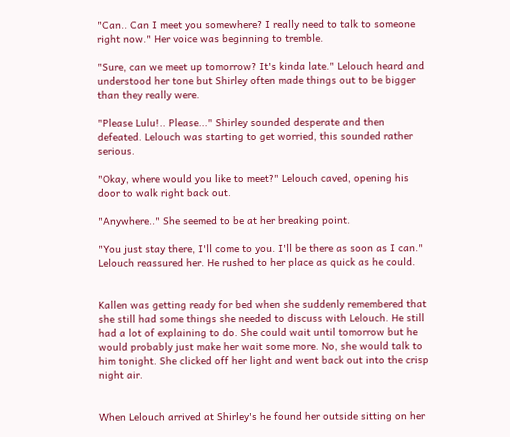"Can.. Can I meet you somewhere? I really need to talk to someone right now." Her voice was beginning to tremble.

"Sure, can we meet up tomorrow? It's kinda late." Lelouch heard and understood her tone but Shirley often made things out to be bigger than they really were.

"Please Lulu!.. Please..." Shirley sounded desperate and then defeated. Lelouch was starting to get worried, this sounded rather serious.

"Okay, where would you like to meet?" Lelouch caved, opening his door to walk right back out.

"Anywhere.." She seemed to be at her breaking point.

"You just stay there, I'll come to you. I'll be there as soon as I can." Lelouch reassured her. He rushed to her place as quick as he could.


Kallen was getting ready for bed when she suddenly remembered that she still had some things she needed to discuss with Lelouch. He still had a lot of explaining to do. She could wait until tomorrow but he would probably just make her wait some more. No, she would talk to him tonight. She clicked off her light and went back out into the crisp night air.


When Lelouch arrived at Shirley's he found her outside sitting on her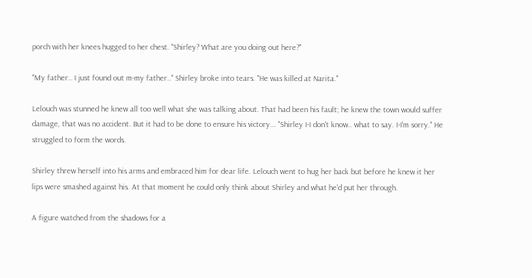porch with her knees hugged to her chest. "Shirley? What are you doing out here?"

"My father.. I just found out m-my father.." Shirley broke into tears. "He was killed at Narita."

Lelouch was stunned he knew all too well what she was talking about. That had been his fault; he knew the town would suffer damage, that was no accident. But it had to be done to ensure his victory... "Shirley I-I don't know.. what to say. I-I'm sorry." He struggled to form the words.

Shirley threw herself into his arms and embraced him for dear life. Lelouch went to hug her back but before he knew it her lips were smashed against his. At that moment he could only think about Shirley and what he'd put her through.

A figure watched from the shadows for a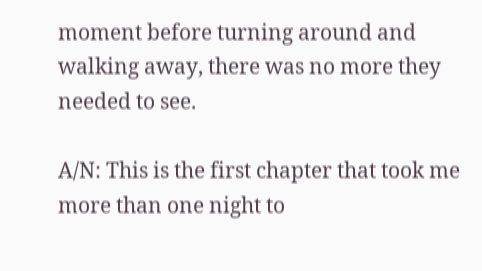moment before turning around and walking away, there was no more they needed to see.

A/N: This is the first chapter that took me more than one night to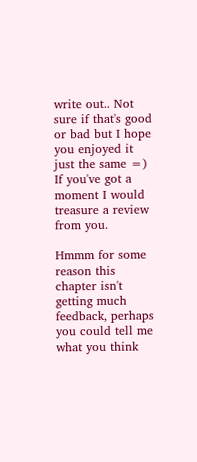write out.. Not sure if that's good or bad but I hope you enjoyed it just the same =) If you've got a moment I would treasure a review from you.

Hmmm for some reason this chapter isn't getting much feedback, perhaps you could tell me what you think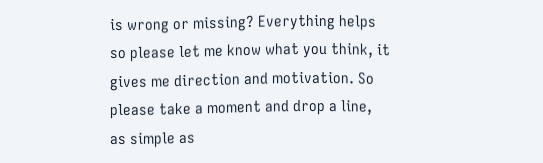is wrong or missing? Everything helps so please let me know what you think, it gives me direction and motivation. So please take a moment and drop a line, as simple as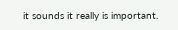it sounds it really is important.